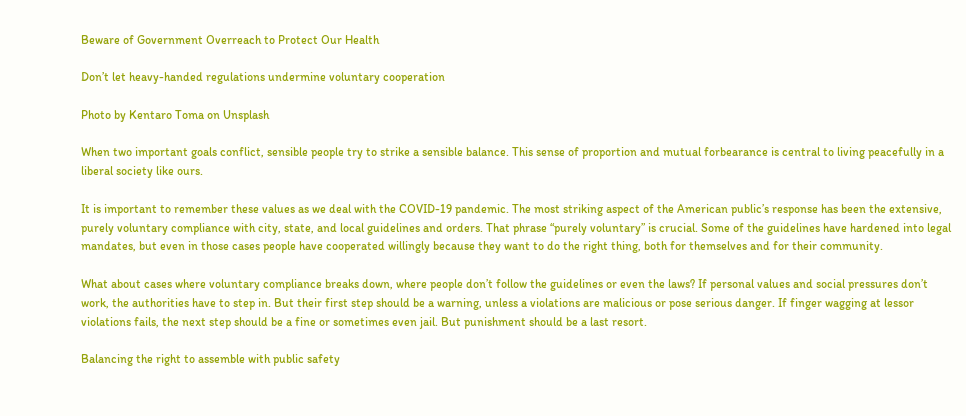Beware of Government Overreach to Protect Our Health

Don’t let heavy-handed regulations undermine voluntary cooperation

Photo by Kentaro Toma on Unsplash

When two important goals conflict, sensible people try to strike a sensible balance. This sense of proportion and mutual forbearance is central to living peacefully in a liberal society like ours.

It is important to remember these values as we deal with the COVID-19 pandemic. The most striking aspect of the American public’s response has been the extensive, purely voluntary compliance with city, state, and local guidelines and orders. That phrase “purely voluntary” is crucial. Some of the guidelines have hardened into legal mandates, but even in those cases people have cooperated willingly because they want to do the right thing, both for themselves and for their community.

What about cases where voluntary compliance breaks down, where people don’t follow the guidelines or even the laws? If personal values and social pressures don’t work, the authorities have to step in. But their first step should be a warning, unless a violations are malicious or pose serious danger. If finger wagging at lessor violations fails, the next step should be a fine or sometimes even jail. But punishment should be a last resort.

Balancing the right to assemble with public safety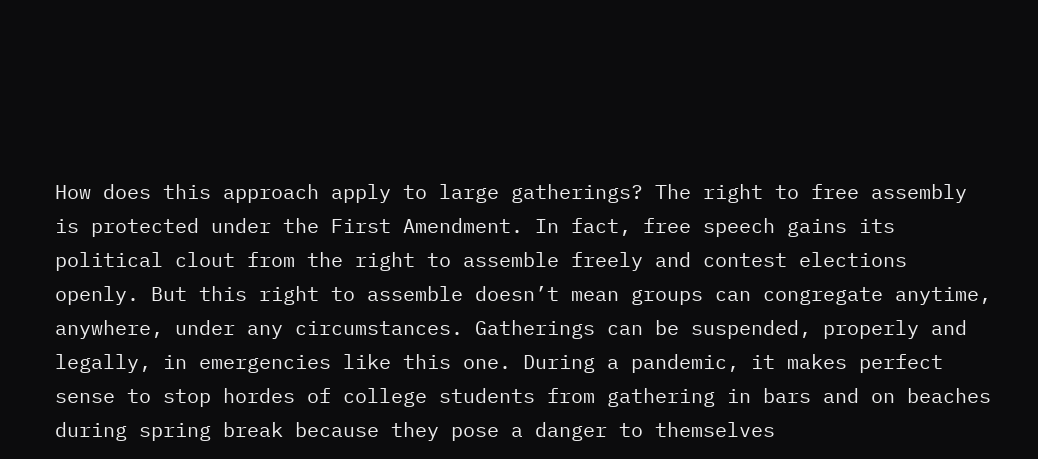How does this approach apply to large gatherings? The right to free assembly is protected under the First Amendment. In fact, free speech gains its political clout from the right to assemble freely and contest elections openly. But this right to assemble doesn’t mean groups can congregate anytime, anywhere, under any circumstances. Gatherings can be suspended, properly and legally, in emergencies like this one. During a pandemic, it makes perfect sense to stop hordes of college students from gathering in bars and on beaches during spring break because they pose a danger to themselves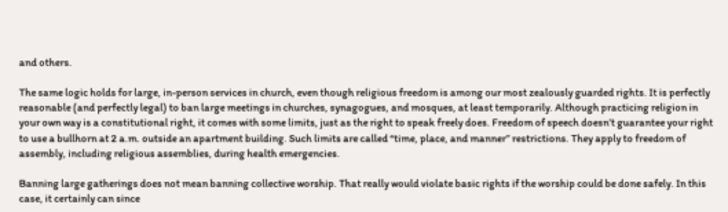and others.

The same logic holds for large, in-person services in church, even though religious freedom is among our most zealously guarded rights. It is perfectly reasonable (and perfectly legal) to ban large meetings in churches, synagogues, and mosques, at least temporarily. Although practicing religion in your own way is a constitutional right, it comes with some limits, just as the right to speak freely does. Freedom of speech doesn’t guarantee your right to use a bullhorn at 2 a.m. outside an apartment building. Such limits are called “time, place, and manner” restrictions. They apply to freedom of assembly, including religious assemblies, during health emergencies.

Banning large gatherings does not mean banning collective worship. That really would violate basic rights if the worship could be done safely. In this case, it certainly can since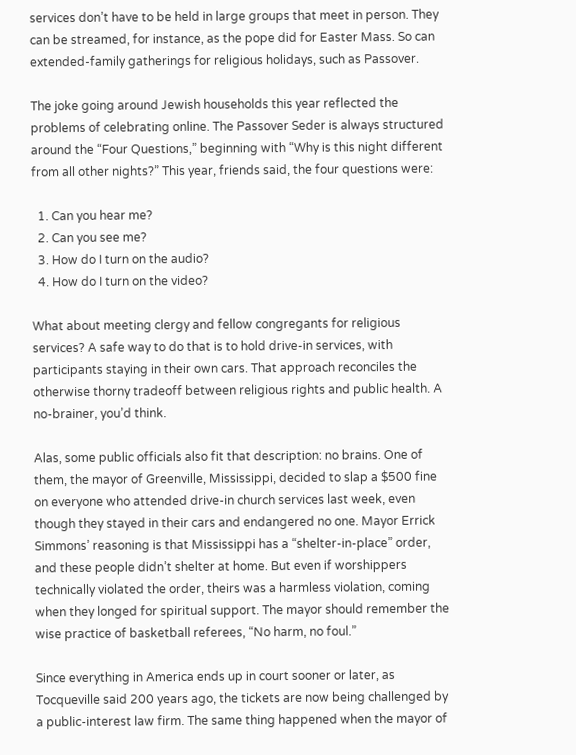services don’t have to be held in large groups that meet in person. They can be streamed, for instance, as the pope did for Easter Mass. So can extended-family gatherings for religious holidays, such as Passover.

The joke going around Jewish households this year reflected the problems of celebrating online. The Passover Seder is always structured around the “Four Questions,” beginning with “Why is this night different from all other nights?” This year, friends said, the four questions were:

  1. Can you hear me?
  2. Can you see me?
  3. How do I turn on the audio?
  4. How do I turn on the video?

What about meeting clergy and fellow congregants for religious services? A safe way to do that is to hold drive-in services, with participants staying in their own cars. That approach reconciles the otherwise thorny tradeoff between religious rights and public health. A no-brainer, you’d think.

Alas, some public officials also fit that description: no brains. One of them, the mayor of Greenville, Mississippi, decided to slap a $500 fine on everyone who attended drive-in church services last week, even though they stayed in their cars and endangered no one. Mayor Errick Simmons’ reasoning is that Mississippi has a “shelter-in-place” order, and these people didn’t shelter at home. But even if worshippers technically violated the order, theirs was a harmless violation, coming when they longed for spiritual support. The mayor should remember the wise practice of basketball referees, “No harm, no foul.”

Since everything in America ends up in court sooner or later, as Tocqueville said 200 years ago, the tickets are now being challenged by a public-interest law firm. The same thing happened when the mayor of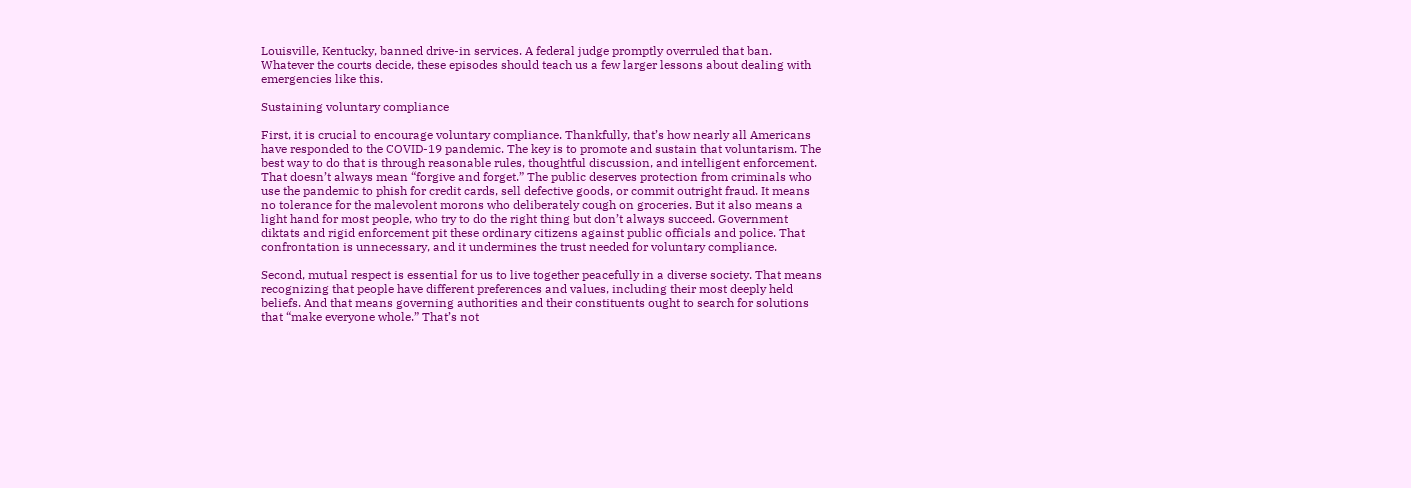Louisville, Kentucky, banned drive-in services. A federal judge promptly overruled that ban. Whatever the courts decide, these episodes should teach us a few larger lessons about dealing with emergencies like this.

Sustaining voluntary compliance

First, it is crucial to encourage voluntary compliance. Thankfully, that’s how nearly all Americans have responded to the COVID-19 pandemic. The key is to promote and sustain that voluntarism. The best way to do that is through reasonable rules, thoughtful discussion, and intelligent enforcement. That doesn’t always mean “forgive and forget.” The public deserves protection from criminals who use the pandemic to phish for credit cards, sell defective goods, or commit outright fraud. It means no tolerance for the malevolent morons who deliberately cough on groceries. But it also means a light hand for most people, who try to do the right thing but don’t always succeed. Government diktats and rigid enforcement pit these ordinary citizens against public officials and police. That confrontation is unnecessary, and it undermines the trust needed for voluntary compliance.

Second, mutual respect is essential for us to live together peacefully in a diverse society. That means recognizing that people have different preferences and values, including their most deeply held beliefs. And that means governing authorities and their constituents ought to search for solutions that “make everyone whole.” That’s not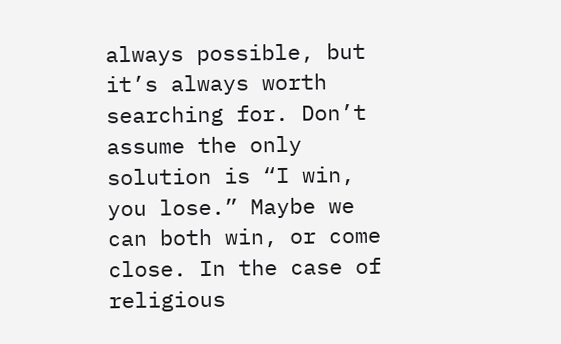always possible, but it’s always worth searching for. Don’t assume the only solution is “I win, you lose.” Maybe we can both win, or come close. In the case of religious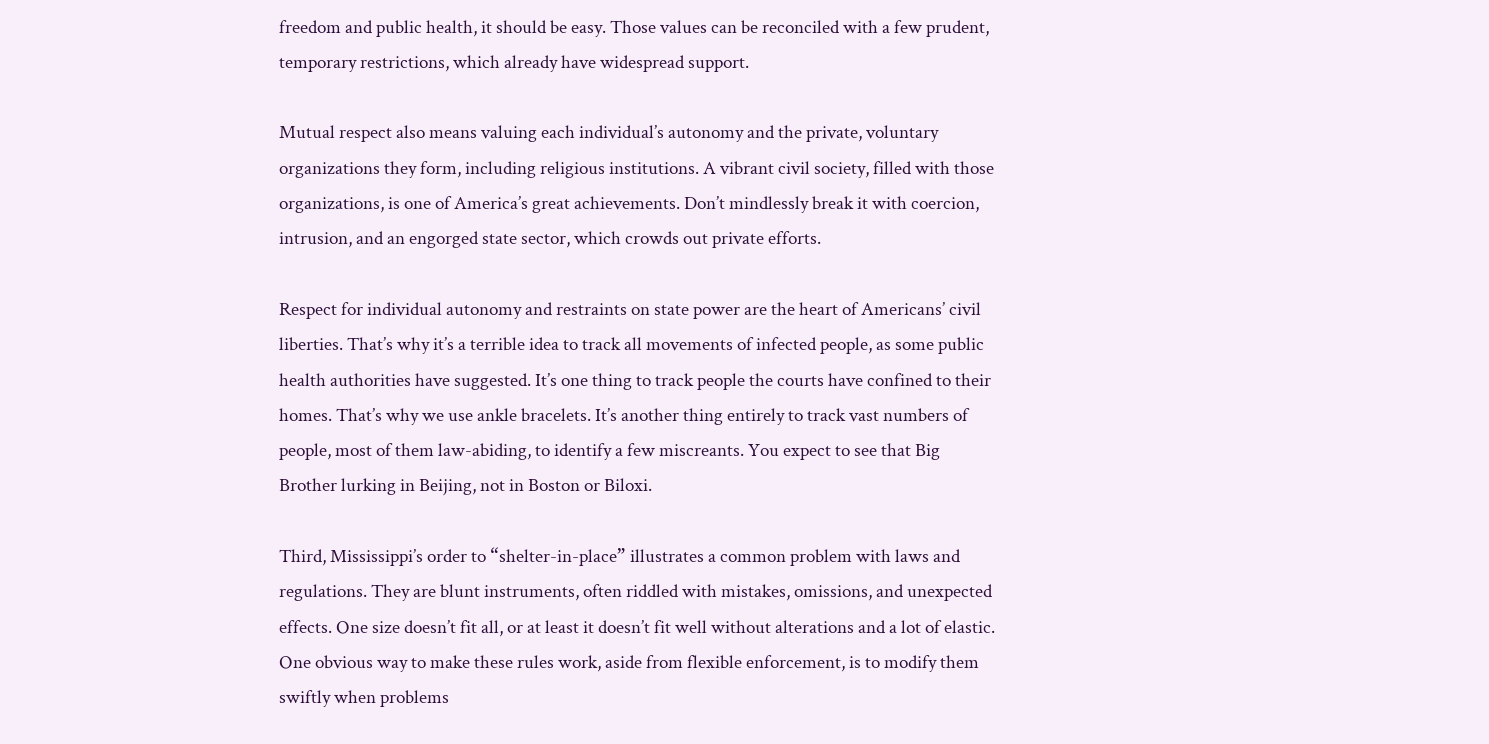freedom and public health, it should be easy. Those values can be reconciled with a few prudent, temporary restrictions, which already have widespread support.

Mutual respect also means valuing each individual’s autonomy and the private, voluntary organizations they form, including religious institutions. A vibrant civil society, filled with those organizations, is one of America’s great achievements. Don’t mindlessly break it with coercion, intrusion, and an engorged state sector, which crowds out private efforts.

Respect for individual autonomy and restraints on state power are the heart of Americans’ civil liberties. That’s why it’s a terrible idea to track all movements of infected people, as some public health authorities have suggested. It’s one thing to track people the courts have confined to their homes. That’s why we use ankle bracelets. It’s another thing entirely to track vast numbers of people, most of them law-abiding, to identify a few miscreants. You expect to see that Big Brother lurking in Beijing, not in Boston or Biloxi.

Third, Mississippi’s order to “shelter-in-place” illustrates a common problem with laws and regulations. They are blunt instruments, often riddled with mistakes, omissions, and unexpected effects. One size doesn’t fit all, or at least it doesn’t fit well without alterations and a lot of elastic. One obvious way to make these rules work, aside from flexible enforcement, is to modify them swiftly when problems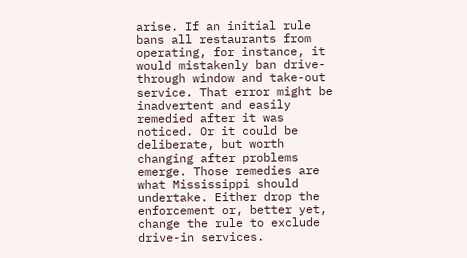arise. If an initial rule bans all restaurants from operating, for instance, it would mistakenly ban drive-through window and take-out service. That error might be inadvertent and easily remedied after it was noticed. Or it could be deliberate, but worth changing after problems emerge. Those remedies are what Mississippi should undertake. Either drop the enforcement or, better yet, change the rule to exclude drive-in services.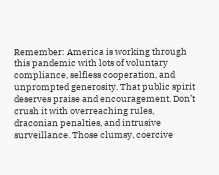Remember: America is working through this pandemic with lots of voluntary compliance, selfless cooperation, and unprompted generosity. That public spirit deserves praise and encouragement. Don’t crush it with overreaching rules, draconian penalties, and intrusive surveillance. Those clumsy, coercive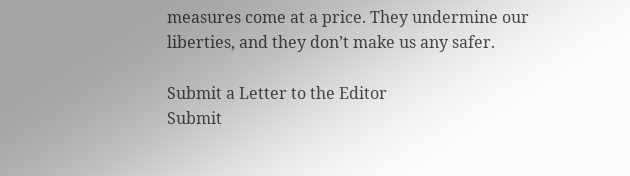measures come at a price. They undermine our liberties, and they don’t make us any safer.

Submit a Letter to the Editor
Submit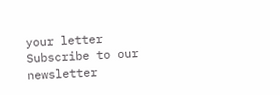your letter
Subscribe to our newsletter